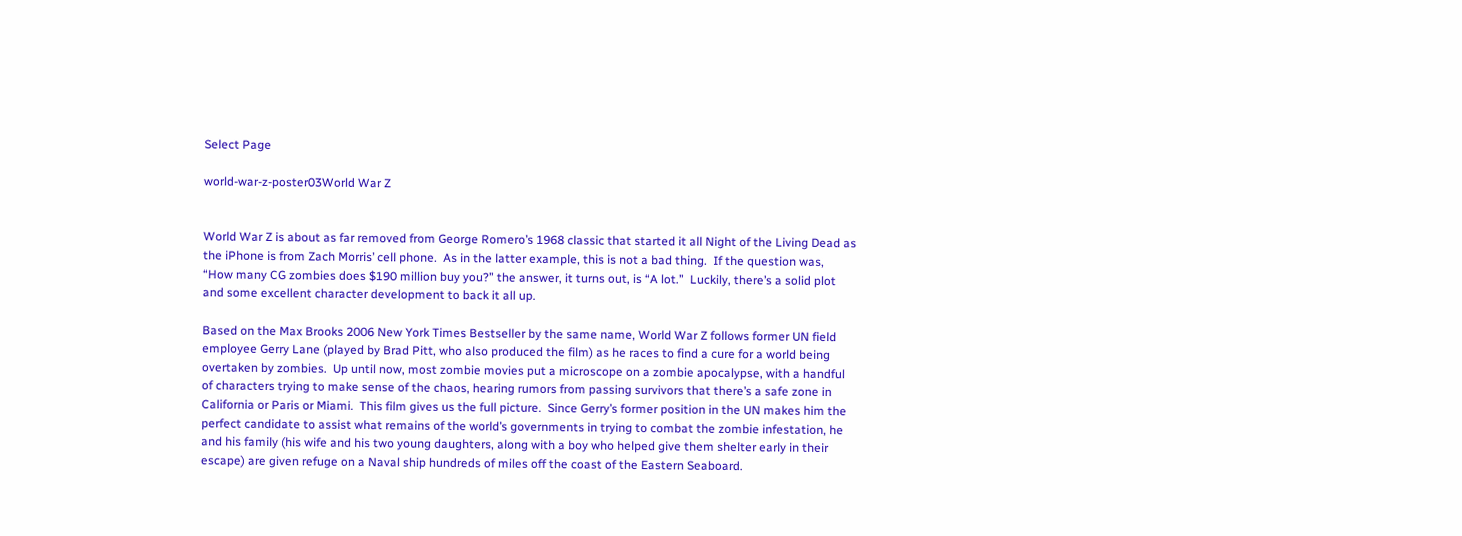Select Page

world-war-z-poster03World War Z


World War Z is about as far removed from George Romero’s 1968 classic that started it all Night of the Living Dead as the iPhone is from Zach Morris’ cell phone.  As in the latter example, this is not a bad thing.  If the question was, “How many CG zombies does $190 million buy you?” the answer, it turns out, is “A lot.”  Luckily, there’s a solid plot and some excellent character development to back it all up.

Based on the Max Brooks 2006 New York Times Bestseller by the same name, World War Z follows former UN field employee Gerry Lane (played by Brad Pitt, who also produced the film) as he races to find a cure for a world being overtaken by zombies.  Up until now, most zombie movies put a microscope on a zombie apocalypse, with a handful of characters trying to make sense of the chaos, hearing rumors from passing survivors that there’s a safe zone in California or Paris or Miami.  This film gives us the full picture.  Since Gerry’s former position in the UN makes him the perfect candidate to assist what remains of the world’s governments in trying to combat the zombie infestation, he and his family (his wife and his two young daughters, along with a boy who helped give them shelter early in their escape) are given refuge on a Naval ship hundreds of miles off the coast of the Eastern Seaboard.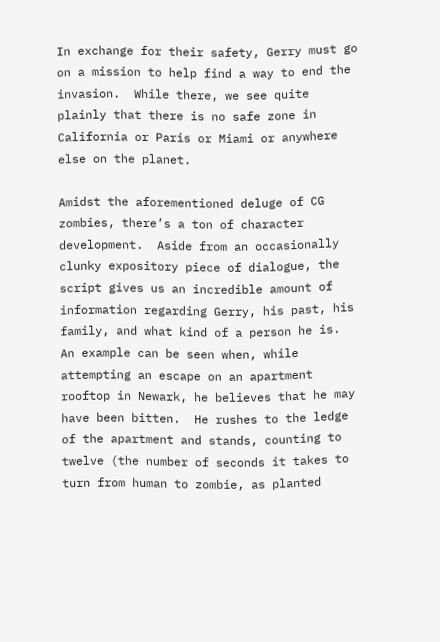In exchange for their safety, Gerry must go on a mission to help find a way to end the invasion.  While there, we see quite plainly that there is no safe zone in California or Paris or Miami or anywhere else on the planet.

Amidst the aforementioned deluge of CG zombies, there’s a ton of character development.  Aside from an occasionally clunky expository piece of dialogue, the script gives us an incredible amount of information regarding Gerry, his past, his family, and what kind of a person he is.  An example can be seen when, while attempting an escape on an apartment rooftop in Newark, he believes that he may have been bitten.  He rushes to the ledge of the apartment and stands, counting to twelve (the number of seconds it takes to turn from human to zombie, as planted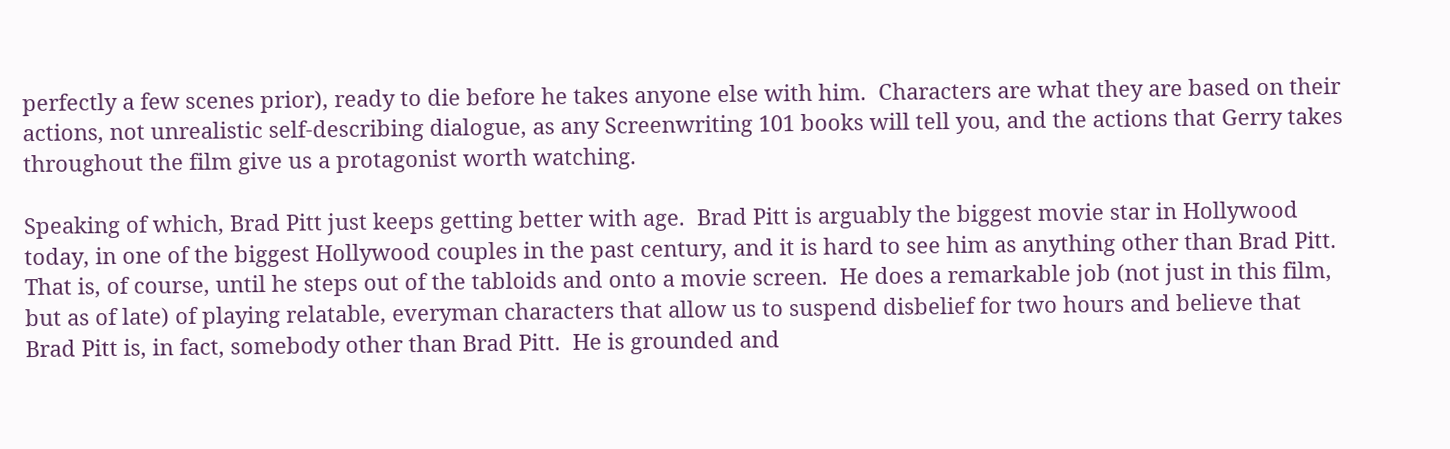perfectly a few scenes prior), ready to die before he takes anyone else with him.  Characters are what they are based on their actions, not unrealistic self-describing dialogue, as any Screenwriting 101 books will tell you, and the actions that Gerry takes throughout the film give us a protagonist worth watching.

Speaking of which, Brad Pitt just keeps getting better with age.  Brad Pitt is arguably the biggest movie star in Hollywood today, in one of the biggest Hollywood couples in the past century, and it is hard to see him as anything other than Brad Pitt.  That is, of course, until he steps out of the tabloids and onto a movie screen.  He does a remarkable job (not just in this film, but as of late) of playing relatable, everyman characters that allow us to suspend disbelief for two hours and believe that Brad Pitt is, in fact, somebody other than Brad Pitt.  He is grounded and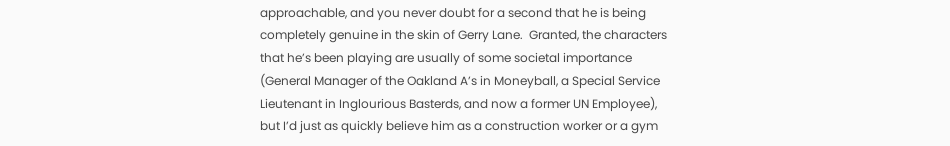approachable, and you never doubt for a second that he is being completely genuine in the skin of Gerry Lane.  Granted, the characters that he’s been playing are usually of some societal importance (General Manager of the Oakland A’s in Moneyball, a Special Service Lieutenant in Inglourious Basterds, and now a former UN Employee), but I’d just as quickly believe him as a construction worker or a gym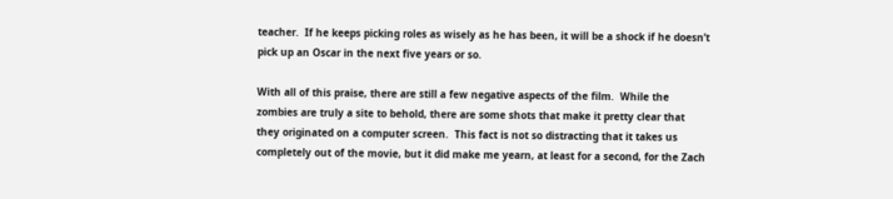teacher.  If he keeps picking roles as wisely as he has been, it will be a shock if he doesn’t pick up an Oscar in the next five years or so.

With all of this praise, there are still a few negative aspects of the film.  While the zombies are truly a site to behold, there are some shots that make it pretty clear that they originated on a computer screen.  This fact is not so distracting that it takes us completely out of the movie, but it did make me yearn, at least for a second, for the Zach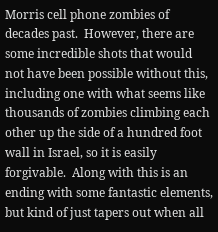Morris cell phone zombies of decades past.  However, there are some incredible shots that would not have been possible without this, including one with what seems like thousands of zombies climbing each other up the side of a hundred foot wall in Israel, so it is easily forgivable.  Along with this is an ending with some fantastic elements, but kind of just tapers out when all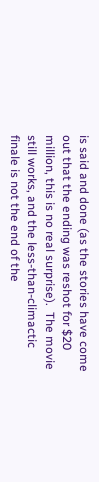is said and done (as the stories have come out that the ending was reshot for $20 million, this is no real surprise).  The movie still works, and the less-than-climactic finale is not the end of the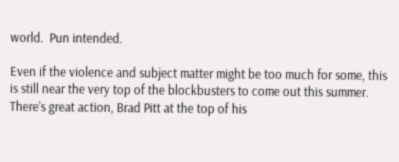world.  Pun intended.

Even if the violence and subject matter might be too much for some, this is still near the very top of the blockbusters to come out this summer.  There’s great action, Brad Pitt at the top of his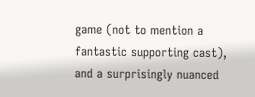game (not to mention a fantastic supporting cast), and a surprisingly nuanced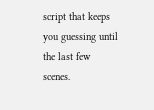script that keeps you guessing until the last few scenes.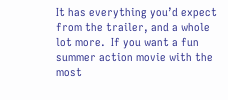It has everything you’d expect from the trailer, and a whole lot more.  If you want a fun summer action movie with the most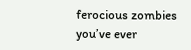ferocious zombies you’ve ever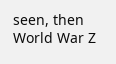seen, then World War Z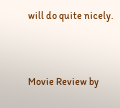will do quite nicely.


Movie Review by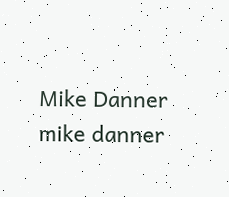Mike Danner mike danner